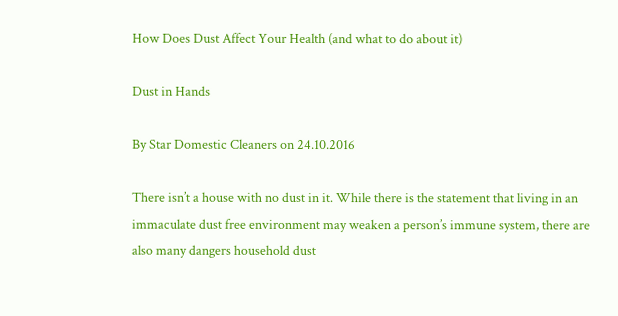How Does Dust Affect Your Health (and what to do about it)

Dust in Hands

By Star Domestic Cleaners on 24.10.2016

There isn’t a house with no dust in it. While there is the statement that living in an immaculate dust free environment may weaken a person’s immune system, there are also many dangers household dust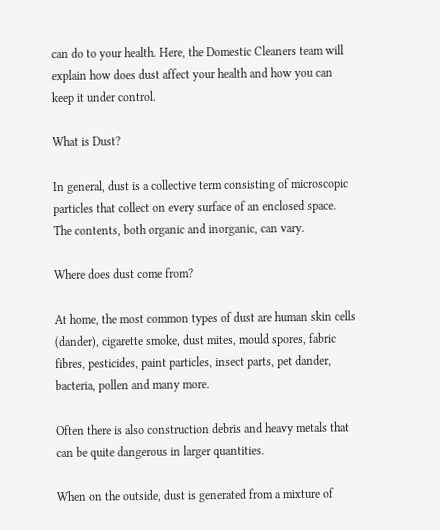can do to your health. Here, the Domestic Cleaners team will explain how does dust affect your health and how you can keep it under control.

What is Dust?

In general, dust is a collective term consisting of microscopic particles that collect on every surface of an enclosed space. The contents, both organic and inorganic, can vary.

Where does dust come from?

At home, the most common types of dust are human skin cells (dander), cigarette smoke, dust mites, mould spores, fabric fibres, pesticides, paint particles, insect parts, pet dander, bacteria, pollen and many more.

Often there is also construction debris and heavy metals that can be quite dangerous in larger quantities.

When on the outside, dust is generated from a mixture of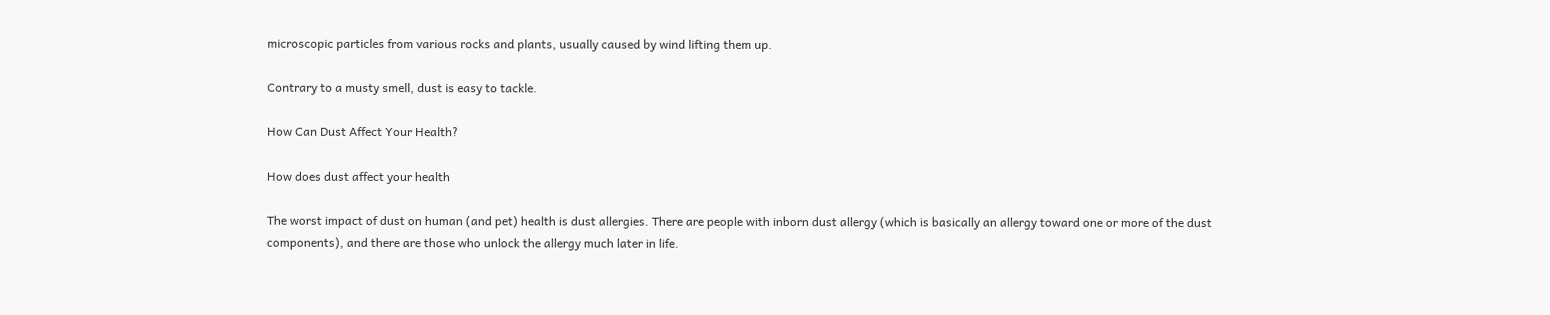microscopic particles from various rocks and plants, usually caused by wind lifting them up.

Contrary to a musty smell, dust is easy to tackle.

How Can Dust Affect Your Health?

How does dust affect your health

The worst impact of dust on human (and pet) health is dust allergies. There are people with inborn dust allergy (which is basically an allergy toward one or more of the dust components), and there are those who unlock the allergy much later in life.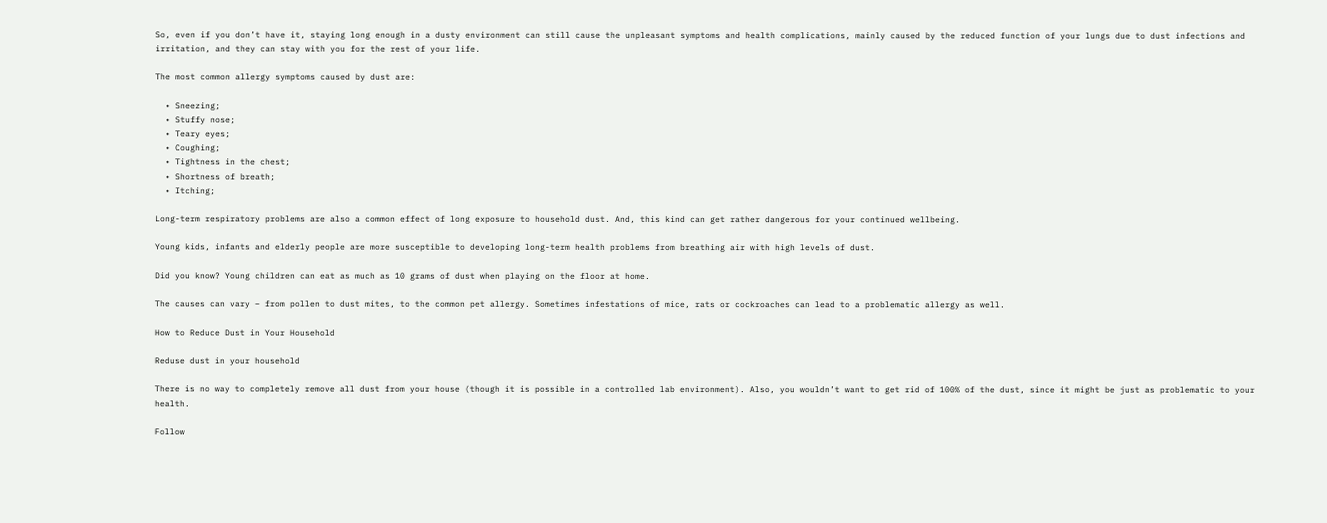So, even if you don’t have it, staying long enough in a dusty environment can still cause the unpleasant symptoms and health complications, mainly caused by the reduced function of your lungs due to dust infections and irritation, and they can stay with you for the rest of your life.

The most common allergy symptoms caused by dust are:

  • Sneezing;
  • Stuffy nose;
  • Teary eyes;
  • Coughing;
  • Tightness in the chest;
  • Shortness of breath;
  • Itching;

Long-term respiratory problems are also a common effect of long exposure to household dust. And, this kind can get rather dangerous for your continued wellbeing.

Young kids, infants and elderly people are more susceptible to developing long-term health problems from breathing air with high levels of dust.

Did you know? Young children can eat as much as 10 grams of dust when playing on the floor at home.

The causes can vary – from pollen to dust mites, to the common pet allergy. Sometimes infestations of mice, rats or cockroaches can lead to a problematic allergy as well.

How to Reduce Dust in Your Household

Reduse dust in your household

There is no way to completely remove all dust from your house (though it is possible in a controlled lab environment). Also, you wouldn’t want to get rid of 100% of the dust, since it might be just as problematic to your health.

Follow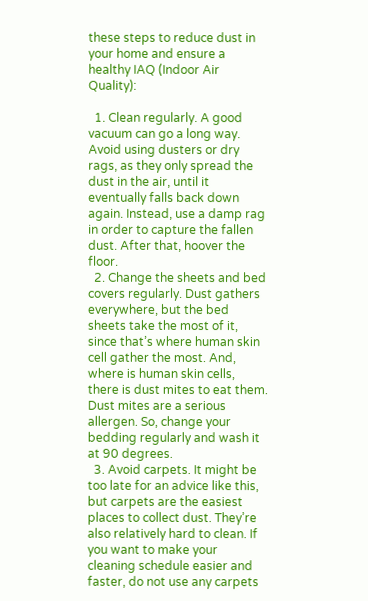these steps to reduce dust in your home and ensure a healthy IAQ (Indoor Air Quality):

  1. Clean regularly. A good vacuum can go a long way. Avoid using dusters or dry rags, as they only spread the dust in the air, until it eventually falls back down again. Instead, use a damp rag in order to capture the fallen dust. After that, hoover the floor.
  2. Change the sheets and bed covers regularly. Dust gathers everywhere, but the bed sheets take the most of it, since that’s where human skin cell gather the most. And, where is human skin cells, there is dust mites to eat them. Dust mites are a serious allergen. So, change your bedding regularly and wash it at 90 degrees.
  3. Avoid carpets. It might be too late for an advice like this, but carpets are the easiest places to collect dust. They’re also relatively hard to clean. If you want to make your cleaning schedule easier and faster, do not use any carpets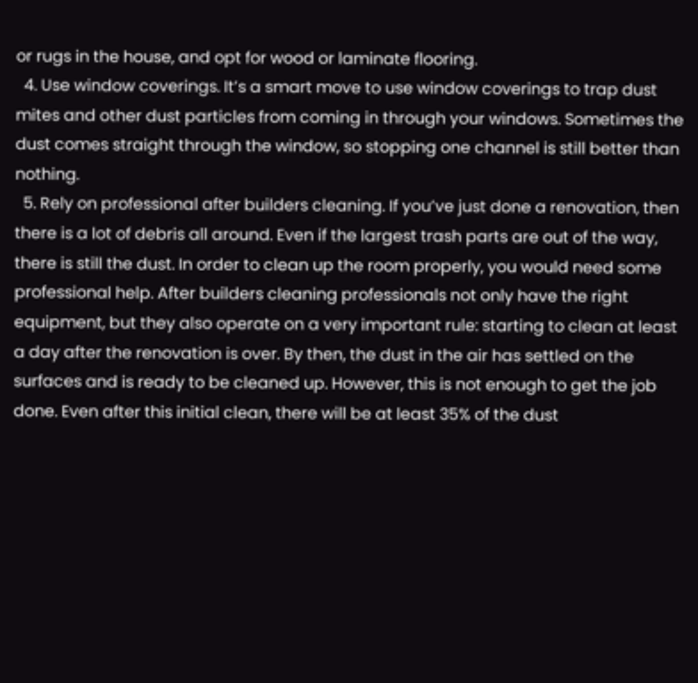or rugs in the house, and opt for wood or laminate flooring.
  4. Use window coverings. It’s a smart move to use window coverings to trap dust mites and other dust particles from coming in through your windows. Sometimes the dust comes straight through the window, so stopping one channel is still better than nothing.
  5. Rely on professional after builders cleaning. If you’ve just done a renovation, then there is a lot of debris all around. Even if the largest trash parts are out of the way, there is still the dust. In order to clean up the room properly, you would need some professional help. After builders cleaning professionals not only have the right equipment, but they also operate on a very important rule: starting to clean at least a day after the renovation is over. By then, the dust in the air has settled on the surfaces and is ready to be cleaned up. However, this is not enough to get the job done. Even after this initial clean, there will be at least 35% of the dust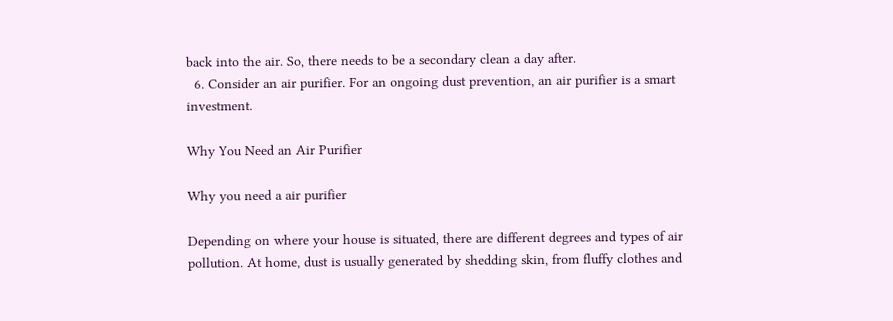back into the air. So, there needs to be a secondary clean a day after.
  6. Consider an air purifier. For an ongoing dust prevention, an air purifier is a smart investment.

Why You Need an Air Purifier

Why you need a air purifier

Depending on where your house is situated, there are different degrees and types of air pollution. At home, dust is usually generated by shedding skin, from fluffy clothes and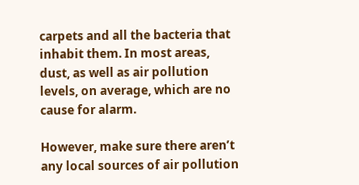carpets and all the bacteria that inhabit them. In most areas, dust, as well as air pollution levels, on average, which are no cause for alarm.

However, make sure there aren’t any local sources of air pollution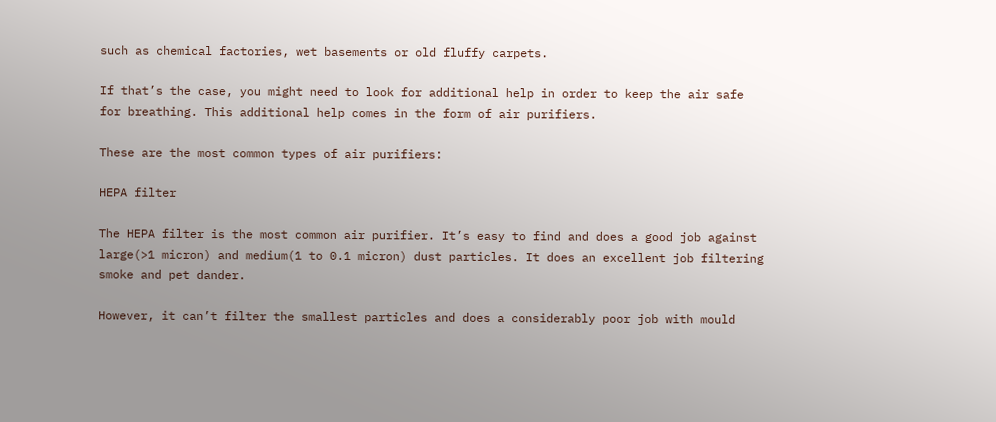such as chemical factories, wet basements or old fluffy carpets.

If that’s the case, you might need to look for additional help in order to keep the air safe for breathing. This additional help comes in the form of air purifiers.

These are the most common types of air purifiers:

HEPA filter

The HEPA filter is the most common air purifier. It’s easy to find and does a good job against large(>1 micron) and medium(1 to 0.1 micron) dust particles. It does an excellent job filtering smoke and pet dander.

However, it can’t filter the smallest particles and does a considerably poor job with mould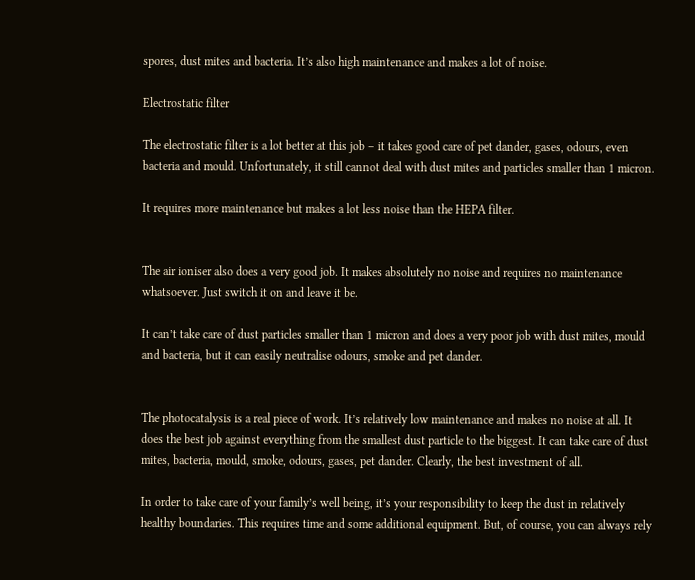spores, dust mites and bacteria. It’s also high maintenance and makes a lot of noise.

Electrostatic filter

The electrostatic filter is a lot better at this job – it takes good care of pet dander, gases, odours, even bacteria and mould. Unfortunately, it still cannot deal with dust mites and particles smaller than 1 micron.

It requires more maintenance but makes a lot less noise than the HEPA filter.


The air ioniser also does a very good job. It makes absolutely no noise and requires no maintenance whatsoever. Just switch it on and leave it be.

It can’t take care of dust particles smaller than 1 micron and does a very poor job with dust mites, mould and bacteria, but it can easily neutralise odours, smoke and pet dander.


The photocatalysis is a real piece of work. It’s relatively low maintenance and makes no noise at all. It does the best job against everything from the smallest dust particle to the biggest. It can take care of dust mites, bacteria, mould, smoke, odours, gases, pet dander. Clearly, the best investment of all.

In order to take care of your family’s well being, it’s your responsibility to keep the dust in relatively healthy boundaries. This requires time and some additional equipment. But, of course, you can always rely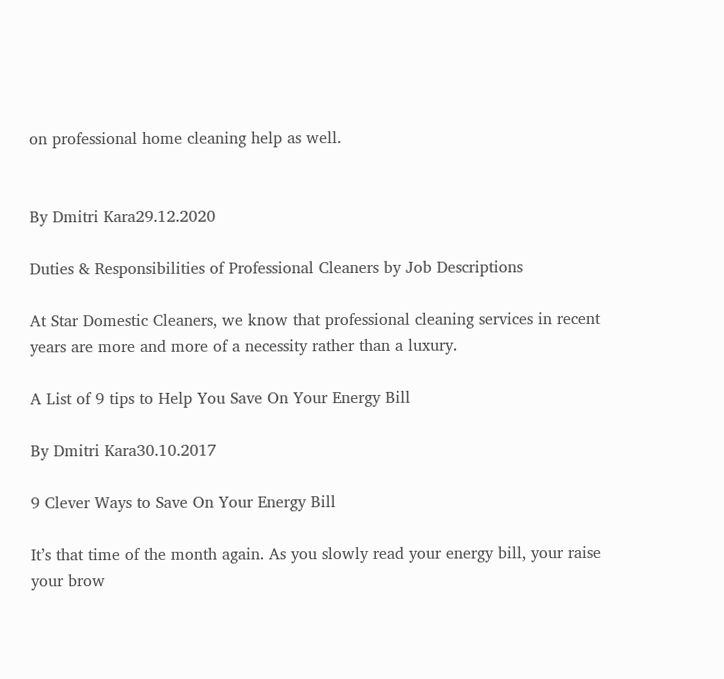on professional home cleaning help as well.


By Dmitri Kara29.12.2020

Duties & Responsibilities of Professional Cleaners by Job Descriptions

At Star Domestic Cleaners, we know that professional cleaning services in recent years are more and more of a necessity rather than a luxury.

A List of 9 tips to Help You Save On Your Energy Bill

By Dmitri Kara30.10.2017

9 Clever Ways to Save On Your Energy Bill

It’s that time of the month again. As you slowly read your energy bill, your raise your brow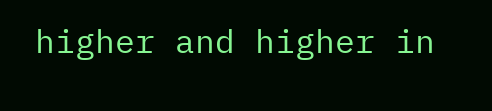higher and higher in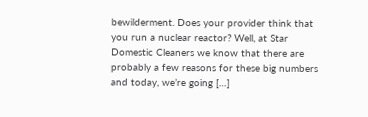bewilderment. Does your provider think that you run a nuclear reactor? Well, at Star Domestic Cleaners we know that there are probably a few reasons for these big numbers and today, we’re going […]